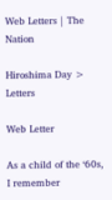Web Letters | The Nation

Hiroshima Day > Letters

Web Letter

As a child of the ‘60s, I remember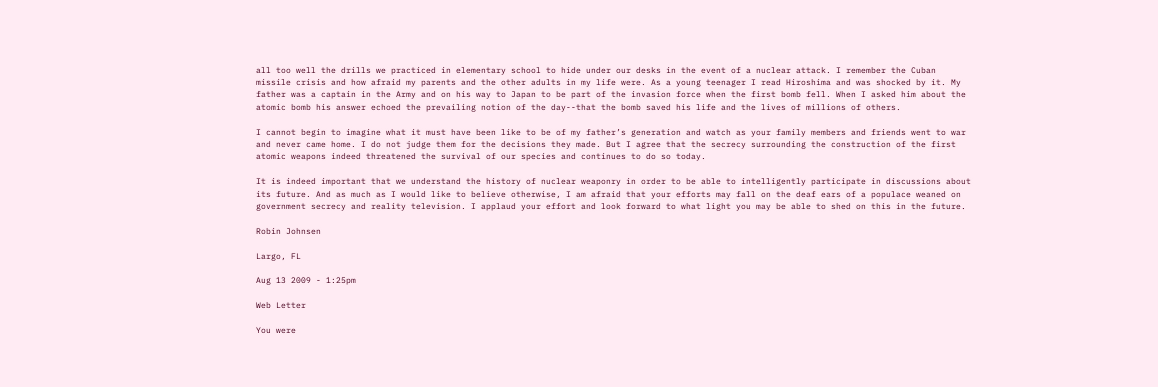all too well the drills we practiced in elementary school to hide under our desks in the event of a nuclear attack. I remember the Cuban missile crisis and how afraid my parents and the other adults in my life were. As a young teenager I read Hiroshima and was shocked by it. My father was a captain in the Army and on his way to Japan to be part of the invasion force when the first bomb fell. When I asked him about the atomic bomb his answer echoed the prevailing notion of the day--that the bomb saved his life and the lives of millions of others.

I cannot begin to imagine what it must have been like to be of my father’s generation and watch as your family members and friends went to war and never came home. I do not judge them for the decisions they made. But I agree that the secrecy surrounding the construction of the first atomic weapons indeed threatened the survival of our species and continues to do so today.

It is indeed important that we understand the history of nuclear weaponry in order to be able to intelligently participate in discussions about its future. And as much as I would like to believe otherwise, I am afraid that your efforts may fall on the deaf ears of a populace weaned on government secrecy and reality television. I applaud your effort and look forward to what light you may be able to shed on this in the future.

Robin Johnsen

Largo, FL

Aug 13 2009 - 1:25pm

Web Letter

You were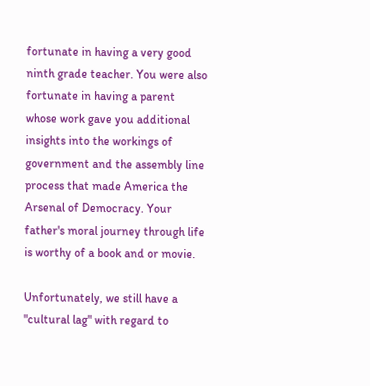fortunate in having a very good ninth grade teacher. You were also fortunate in having a parent whose work gave you additional insights into the workings of government and the assembly line process that made America the Arsenal of Democracy. Your father's moral journey through life is worthy of a book and or movie.

Unfortunately, we still have a "cultural lag" with regard to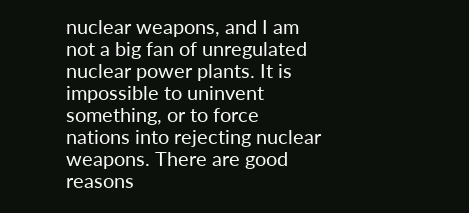nuclear weapons, and I am not a big fan of unregulated nuclear power plants. It is impossible to uninvent something, or to force nations into rejecting nuclear weapons. There are good reasons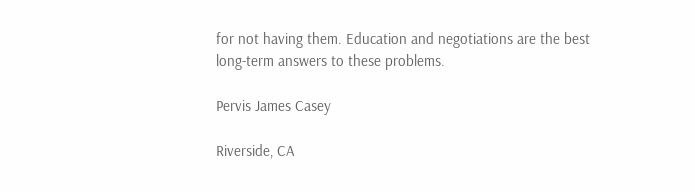for not having them. Education and negotiations are the best long-term answers to these problems.

Pervis James Casey

Riverside, CA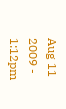Aug 11 2009 - 1:12pm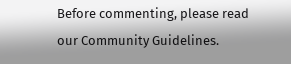Before commenting, please read our Community Guidelines.